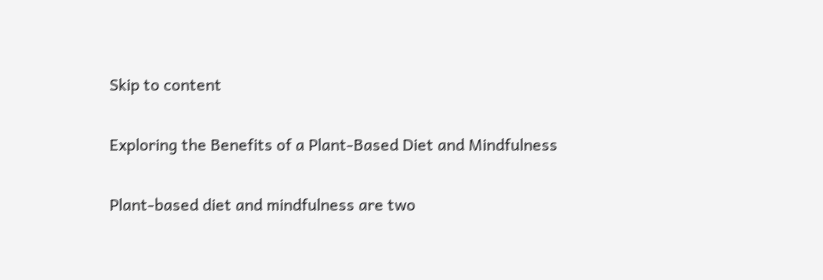Skip to content

Exploring the Benefits of a Plant-Based Diet and Mindfulness

Plant-based diet and mindfulness are two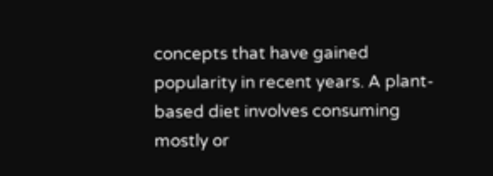concepts that have gained popularity in recent years. A plant-based diet involves consuming mostly or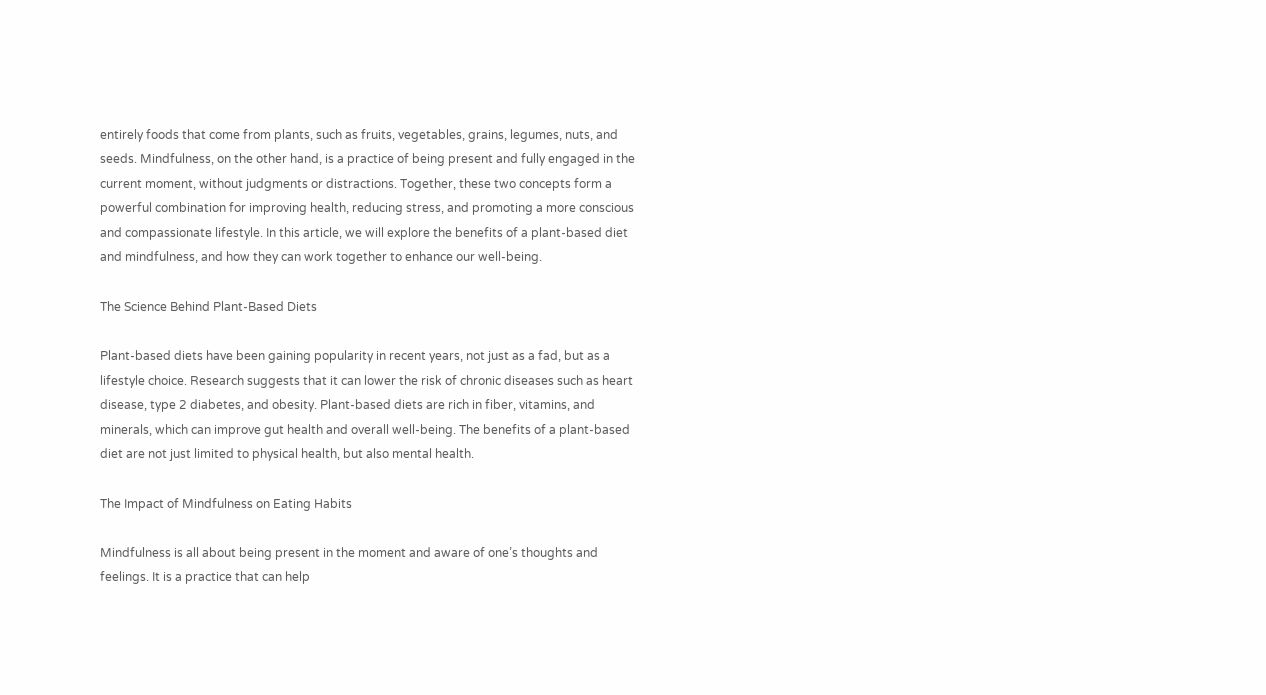entirely foods that come from plants, such as fruits, vegetables, grains, legumes, nuts, and seeds. Mindfulness, on the other hand, is a practice of being present and fully engaged in the current moment, without judgments or distractions. Together, these two concepts form a powerful combination for improving health, reducing stress, and promoting a more conscious and compassionate lifestyle. In this article, we will explore the benefits of a plant-based diet and mindfulness, and how they can work together to enhance our well-being.

The Science Behind Plant-Based Diets

Plant-based diets have been gaining popularity in recent years, not just as a fad, but as a lifestyle choice. Research suggests that it can lower the risk of chronic diseases such as heart disease, type 2 diabetes, and obesity. Plant-based diets are rich in fiber, vitamins, and minerals, which can improve gut health and overall well-being. The benefits of a plant-based diet are not just limited to physical health, but also mental health.

The Impact of Mindfulness on Eating Habits

Mindfulness is all about being present in the moment and aware of one’s thoughts and feelings. It is a practice that can help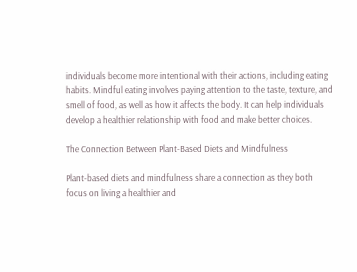individuals become more intentional with their actions, including eating habits. Mindful eating involves paying attention to the taste, texture, and smell of food, as well as how it affects the body. It can help individuals develop a healthier relationship with food and make better choices.

The Connection Between Plant-Based Diets and Mindfulness

Plant-based diets and mindfulness share a connection as they both focus on living a healthier and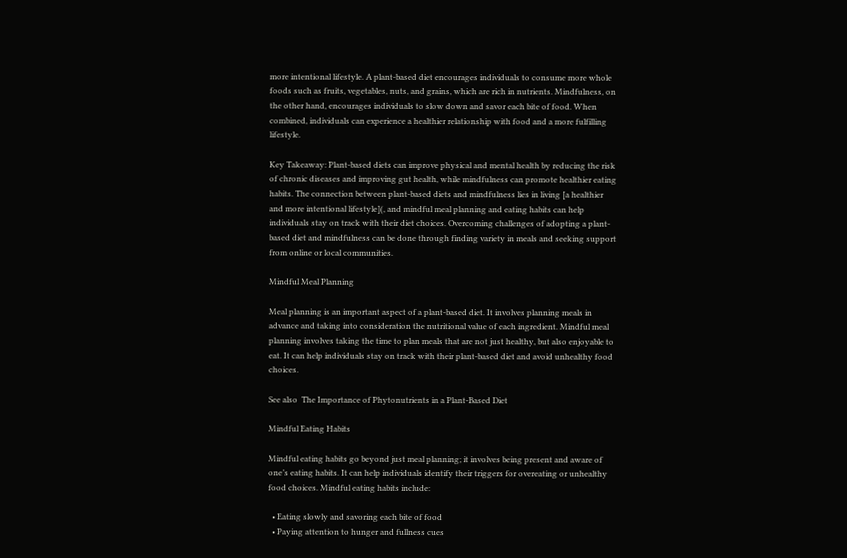more intentional lifestyle. A plant-based diet encourages individuals to consume more whole foods such as fruits, vegetables, nuts, and grains, which are rich in nutrients. Mindfulness, on the other hand, encourages individuals to slow down and savor each bite of food. When combined, individuals can experience a healthier relationship with food and a more fulfilling lifestyle.

Key Takeaway: Plant-based diets can improve physical and mental health by reducing the risk of chronic diseases and improving gut health, while mindfulness can promote healthier eating habits. The connection between plant-based diets and mindfulness lies in living [a healthier and more intentional lifestyle](, and mindful meal planning and eating habits can help individuals stay on track with their diet choices. Overcoming challenges of adopting a plant-based diet and mindfulness can be done through finding variety in meals and seeking support from online or local communities.

Mindful Meal Planning

Meal planning is an important aspect of a plant-based diet. It involves planning meals in advance and taking into consideration the nutritional value of each ingredient. Mindful meal planning involves taking the time to plan meals that are not just healthy, but also enjoyable to eat. It can help individuals stay on track with their plant-based diet and avoid unhealthy food choices.

See also  The Importance of Phytonutrients in a Plant-Based Diet

Mindful Eating Habits

Mindful eating habits go beyond just meal planning; it involves being present and aware of one’s eating habits. It can help individuals identify their triggers for overeating or unhealthy food choices. Mindful eating habits include:

  • Eating slowly and savoring each bite of food
  • Paying attention to hunger and fullness cues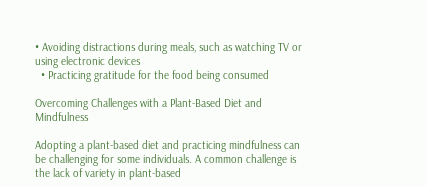• Avoiding distractions during meals, such as watching TV or using electronic devices
  • Practicing gratitude for the food being consumed

Overcoming Challenges with a Plant-Based Diet and Mindfulness

Adopting a plant-based diet and practicing mindfulness can be challenging for some individuals. A common challenge is the lack of variety in plant-based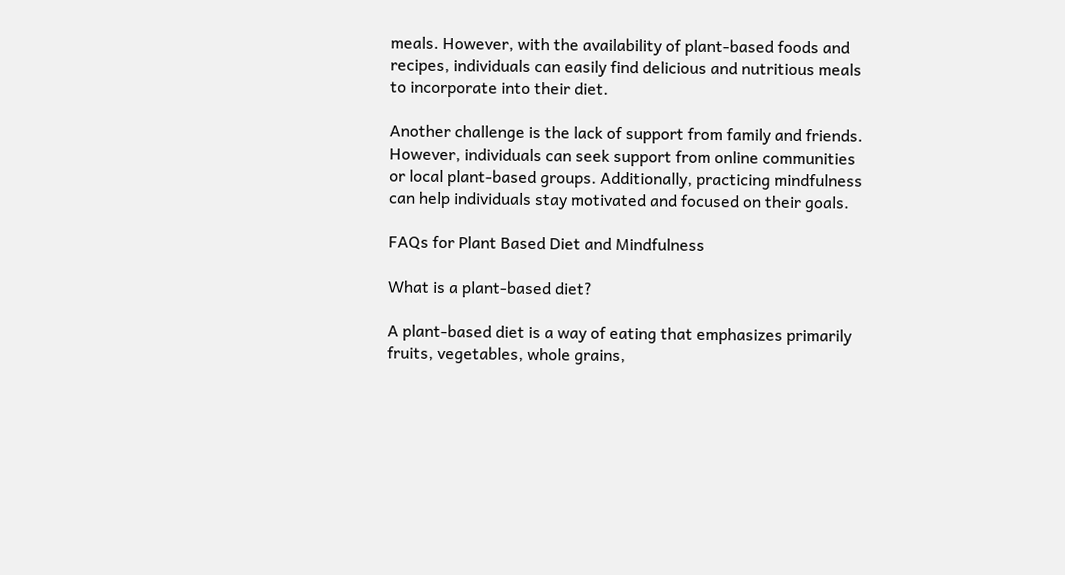meals. However, with the availability of plant-based foods and recipes, individuals can easily find delicious and nutritious meals to incorporate into their diet.

Another challenge is the lack of support from family and friends. However, individuals can seek support from online communities or local plant-based groups. Additionally, practicing mindfulness can help individuals stay motivated and focused on their goals.

FAQs for Plant Based Diet and Mindfulness

What is a plant-based diet?

A plant-based diet is a way of eating that emphasizes primarily fruits, vegetables, whole grains,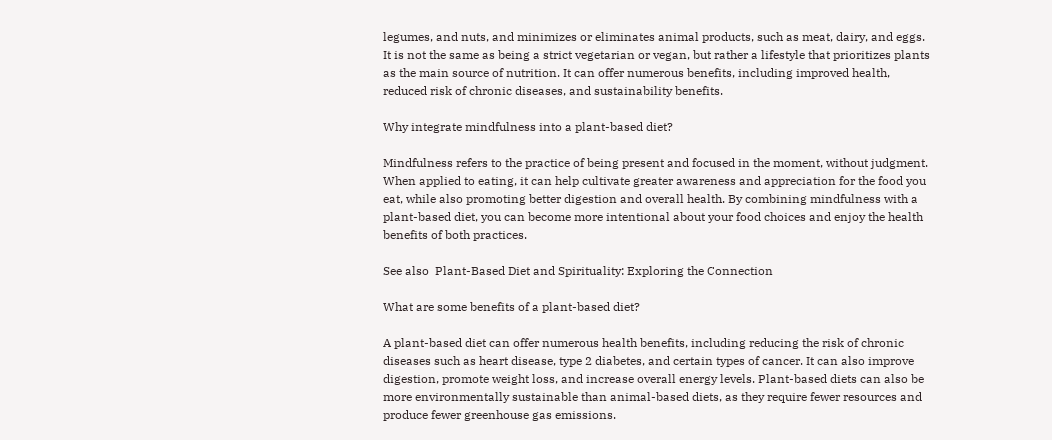legumes, and nuts, and minimizes or eliminates animal products, such as meat, dairy, and eggs. It is not the same as being a strict vegetarian or vegan, but rather a lifestyle that prioritizes plants as the main source of nutrition. It can offer numerous benefits, including improved health, reduced risk of chronic diseases, and sustainability benefits.

Why integrate mindfulness into a plant-based diet?

Mindfulness refers to the practice of being present and focused in the moment, without judgment. When applied to eating, it can help cultivate greater awareness and appreciation for the food you eat, while also promoting better digestion and overall health. By combining mindfulness with a plant-based diet, you can become more intentional about your food choices and enjoy the health benefits of both practices.

See also  Plant-Based Diet and Spirituality: Exploring the Connection

What are some benefits of a plant-based diet?

A plant-based diet can offer numerous health benefits, including reducing the risk of chronic diseases such as heart disease, type 2 diabetes, and certain types of cancer. It can also improve digestion, promote weight loss, and increase overall energy levels. Plant-based diets can also be more environmentally sustainable than animal-based diets, as they require fewer resources and produce fewer greenhouse gas emissions.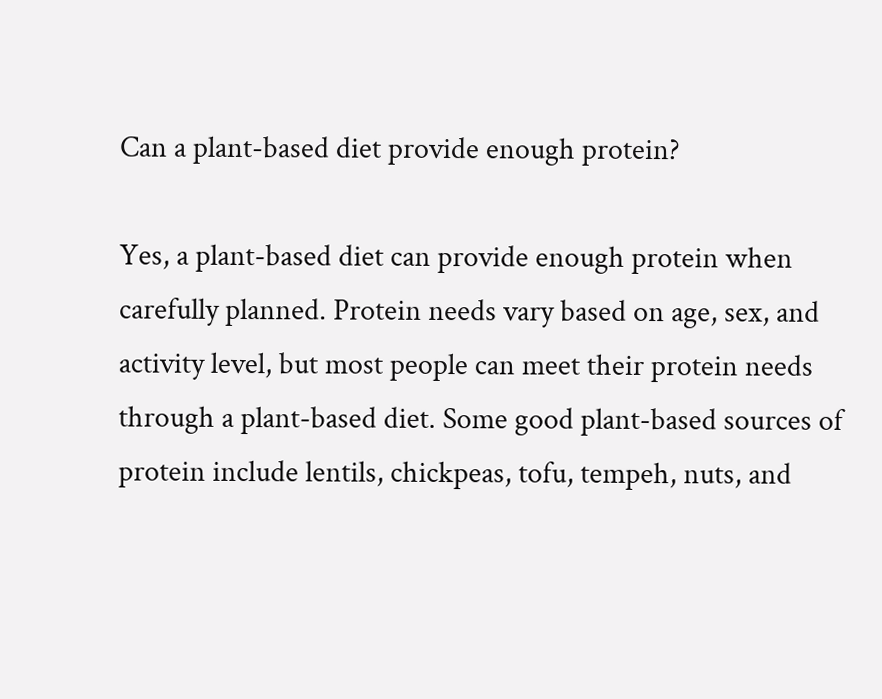Can a plant-based diet provide enough protein?

Yes, a plant-based diet can provide enough protein when carefully planned. Protein needs vary based on age, sex, and activity level, but most people can meet their protein needs through a plant-based diet. Some good plant-based sources of protein include lentils, chickpeas, tofu, tempeh, nuts, and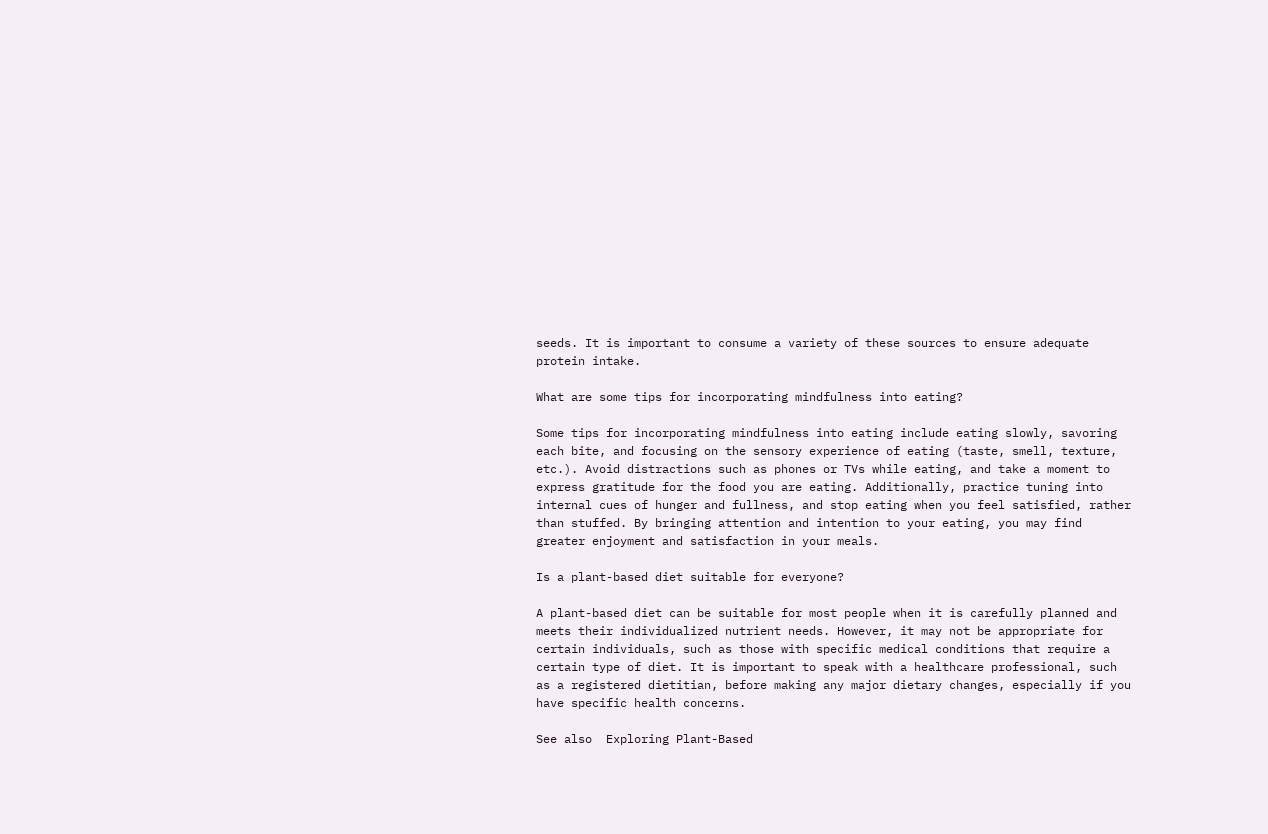seeds. It is important to consume a variety of these sources to ensure adequate protein intake.

What are some tips for incorporating mindfulness into eating?

Some tips for incorporating mindfulness into eating include eating slowly, savoring each bite, and focusing on the sensory experience of eating (taste, smell, texture, etc.). Avoid distractions such as phones or TVs while eating, and take a moment to express gratitude for the food you are eating. Additionally, practice tuning into internal cues of hunger and fullness, and stop eating when you feel satisfied, rather than stuffed. By bringing attention and intention to your eating, you may find greater enjoyment and satisfaction in your meals.

Is a plant-based diet suitable for everyone?

A plant-based diet can be suitable for most people when it is carefully planned and meets their individualized nutrient needs. However, it may not be appropriate for certain individuals, such as those with specific medical conditions that require a certain type of diet. It is important to speak with a healthcare professional, such as a registered dietitian, before making any major dietary changes, especially if you have specific health concerns.

See also  Exploring Plant-Based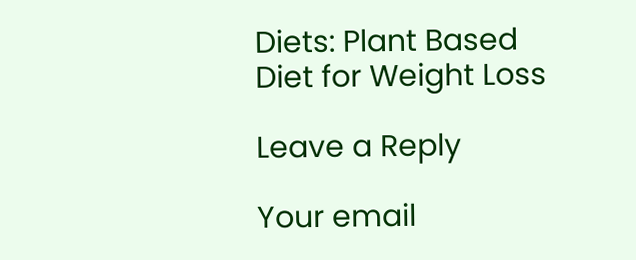Diets: Plant Based Diet for Weight Loss

Leave a Reply

Your email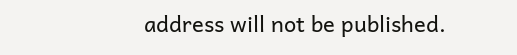address will not be published.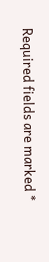Required fields are marked *